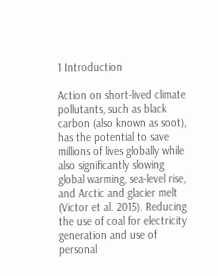1 Introduction

Action on short-lived climate pollutants, such as black carbon (also known as soot), has the potential to save millions of lives globally while also significantly slowing global warming, sea-level rise, and Arctic and glacier melt (Victor et al. 2015). Reducing the use of coal for electricity generation and use of personal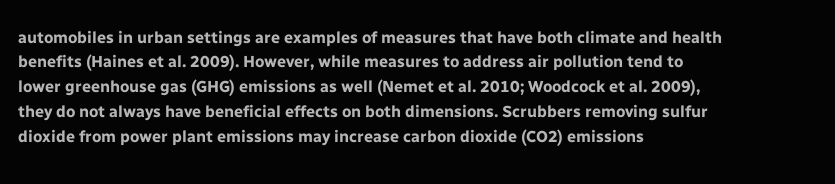automobiles in urban settings are examples of measures that have both climate and health benefits (Haines et al. 2009). However, while measures to address air pollution tend to lower greenhouse gas (GHG) emissions as well (Nemet et al. 2010; Woodcock et al. 2009), they do not always have beneficial effects on both dimensions. Scrubbers removing sulfur dioxide from power plant emissions may increase carbon dioxide (CO2) emissions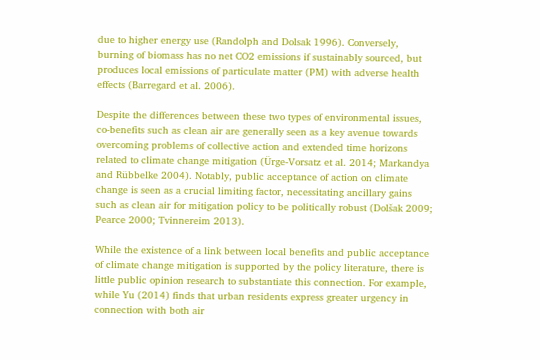due to higher energy use (Randolph and Dolsak 1996). Conversely, burning of biomass has no net CO2 emissions if sustainably sourced, but produces local emissions of particulate matter (PM) with adverse health effects (Barregard et al. 2006).

Despite the differences between these two types of environmental issues, co-benefits such as clean air are generally seen as a key avenue towards overcoming problems of collective action and extended time horizons related to climate change mitigation (Ürge-Vorsatz et al. 2014; Markandya and Rübbelke 2004). Notably, public acceptance of action on climate change is seen as a crucial limiting factor, necessitating ancillary gains such as clean air for mitigation policy to be politically robust (Dolšak 2009; Pearce 2000; Tvinnereim 2013).

While the existence of a link between local benefits and public acceptance of climate change mitigation is supported by the policy literature, there is little public opinion research to substantiate this connection. For example, while Yu (2014) finds that urban residents express greater urgency in connection with both air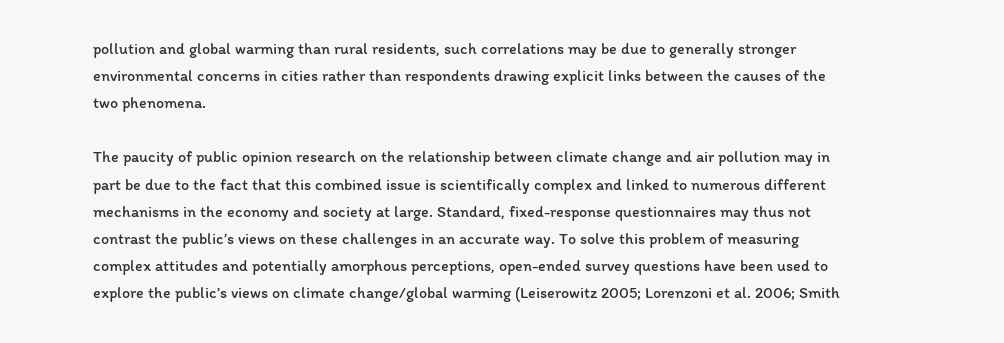pollution and global warming than rural residents, such correlations may be due to generally stronger environmental concerns in cities rather than respondents drawing explicit links between the causes of the two phenomena.

The paucity of public opinion research on the relationship between climate change and air pollution may in part be due to the fact that this combined issue is scientifically complex and linked to numerous different mechanisms in the economy and society at large. Standard, fixed-response questionnaires may thus not contrast the public’s views on these challenges in an accurate way. To solve this problem of measuring complex attitudes and potentially amorphous perceptions, open-ended survey questions have been used to explore the public’s views on climate change/global warming (Leiserowitz 2005; Lorenzoni et al. 2006; Smith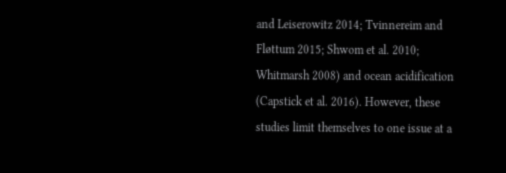and Leiserowitz 2014; Tvinnereim and Fløttum 2015; Shwom et al. 2010; Whitmarsh 2008) and ocean acidification (Capstick et al. 2016). However, these studies limit themselves to one issue at a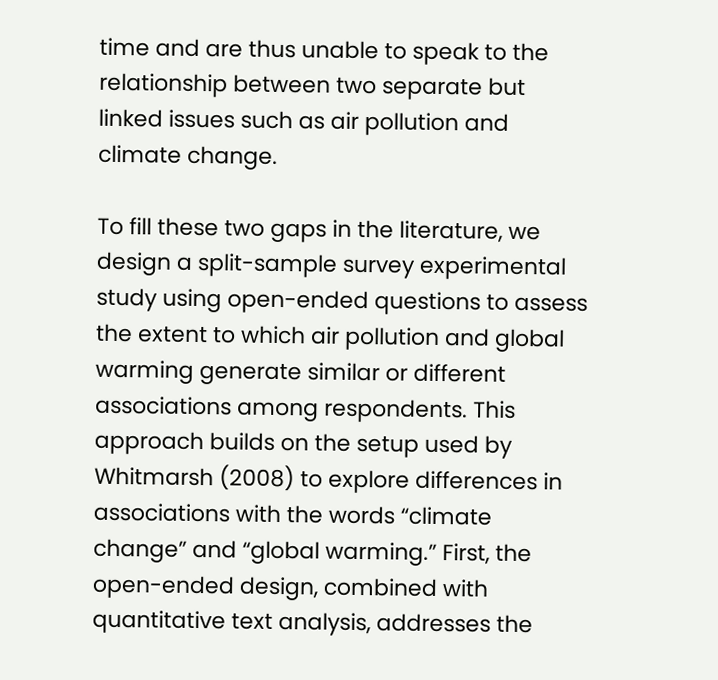time and are thus unable to speak to the relationship between two separate but linked issues such as air pollution and climate change.

To fill these two gaps in the literature, we design a split-sample survey experimental study using open-ended questions to assess the extent to which air pollution and global warming generate similar or different associations among respondents. This approach builds on the setup used by Whitmarsh (2008) to explore differences in associations with the words “climate change” and “global warming.” First, the open-ended design, combined with quantitative text analysis, addresses the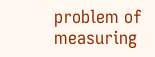problem of measuring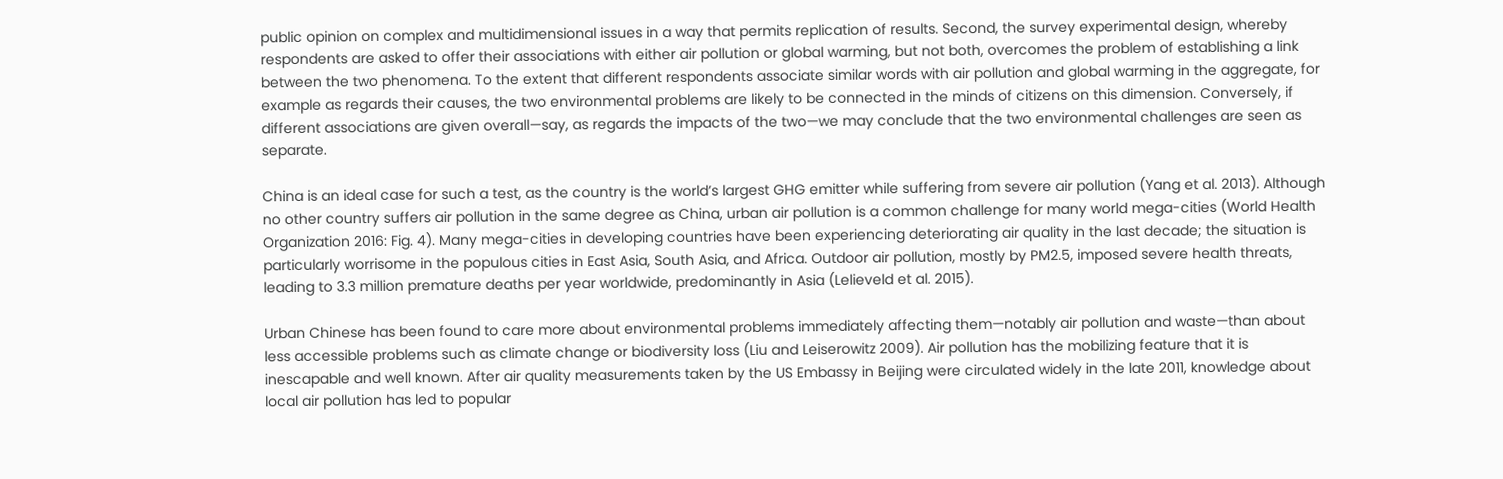public opinion on complex and multidimensional issues in a way that permits replication of results. Second, the survey experimental design, whereby respondents are asked to offer their associations with either air pollution or global warming, but not both, overcomes the problem of establishing a link between the two phenomena. To the extent that different respondents associate similar words with air pollution and global warming in the aggregate, for example as regards their causes, the two environmental problems are likely to be connected in the minds of citizens on this dimension. Conversely, if different associations are given overall—say, as regards the impacts of the two—we may conclude that the two environmental challenges are seen as separate.

China is an ideal case for such a test, as the country is the world’s largest GHG emitter while suffering from severe air pollution (Yang et al. 2013). Although no other country suffers air pollution in the same degree as China, urban air pollution is a common challenge for many world mega-cities (World Health Organization 2016: Fig. 4). Many mega-cities in developing countries have been experiencing deteriorating air quality in the last decade; the situation is particularly worrisome in the populous cities in East Asia, South Asia, and Africa. Outdoor air pollution, mostly by PM2.5, imposed severe health threats, leading to 3.3 million premature deaths per year worldwide, predominantly in Asia (Lelieveld et al. 2015).

Urban Chinese has been found to care more about environmental problems immediately affecting them—notably air pollution and waste—than about less accessible problems such as climate change or biodiversity loss (Liu and Leiserowitz 2009). Air pollution has the mobilizing feature that it is inescapable and well known. After air quality measurements taken by the US Embassy in Beijing were circulated widely in the late 2011, knowledge about local air pollution has led to popular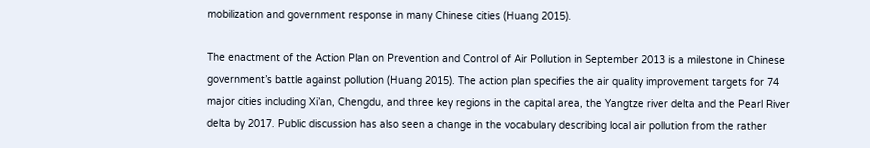mobilization and government response in many Chinese cities (Huang 2015).

The enactment of the Action Plan on Prevention and Control of Air Pollution in September 2013 is a milestone in Chinese government’s battle against pollution (Huang 2015). The action plan specifies the air quality improvement targets for 74 major cities including Xi’an, Chengdu, and three key regions in the capital area, the Yangtze river delta and the Pearl River delta by 2017. Public discussion has also seen a change in the vocabulary describing local air pollution from the rather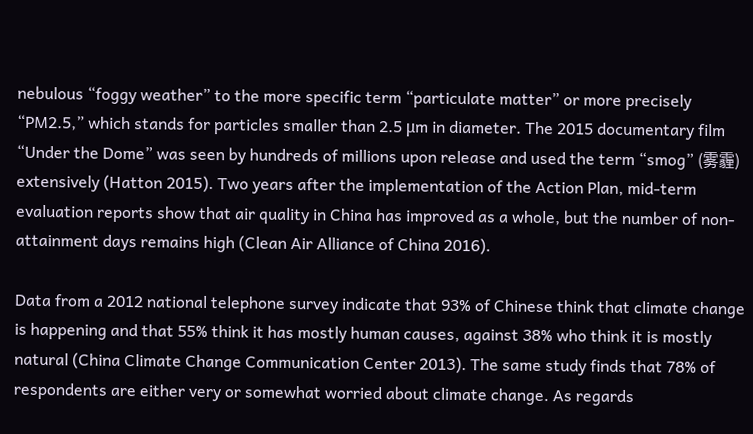nebulous “foggy weather” to the more specific term “particulate matter” or more precisely “PM2.5,” which stands for particles smaller than 2.5 μm in diameter. The 2015 documentary film “Under the Dome” was seen by hundreds of millions upon release and used the term “smog” (雾霾) extensively (Hatton 2015). Two years after the implementation of the Action Plan, mid-term evaluation reports show that air quality in China has improved as a whole, but the number of non-attainment days remains high (Clean Air Alliance of China 2016).

Data from a 2012 national telephone survey indicate that 93% of Chinese think that climate change is happening and that 55% think it has mostly human causes, against 38% who think it is mostly natural (China Climate Change Communication Center 2013). The same study finds that 78% of respondents are either very or somewhat worried about climate change. As regards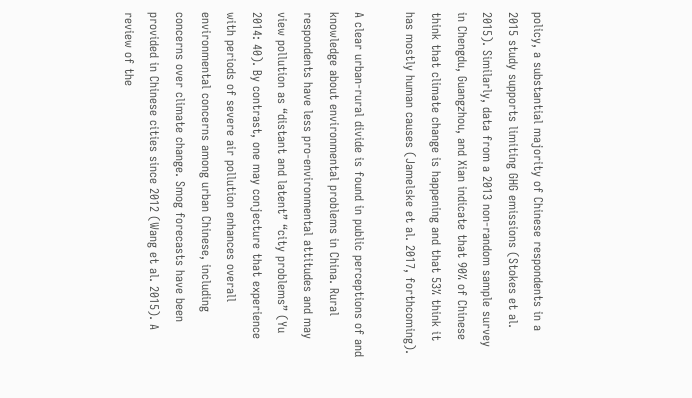policy, a substantial majority of Chinese respondents in a 2015 study supports limiting GHG emissions (Stokes et al. 2015). Similarly, data from a 2013 non-random sample survey in Chengdu, Guangzhou, and Xian indicate that 90% of Chinese think that climate change is happening and that 53% think it has mostly human causes (Jamelske et al. 2017, forthcoming).

A clear urban-rural divide is found in public perceptions of and knowledge about environmental problems in China. Rural respondents have less pro-environmental attitudes and may view pollution as “distant and latent” “city problems” (Yu 2014: 40). By contrast, one may conjecture that experience with periods of severe air pollution enhances overall environmental concerns among urban Chinese, including concerns over climate change. Smog forecasts have been provided in Chinese cities since 2012 (Wang et al. 2015). A review of the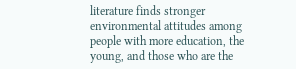literature finds stronger environmental attitudes among people with more education, the young, and those who are the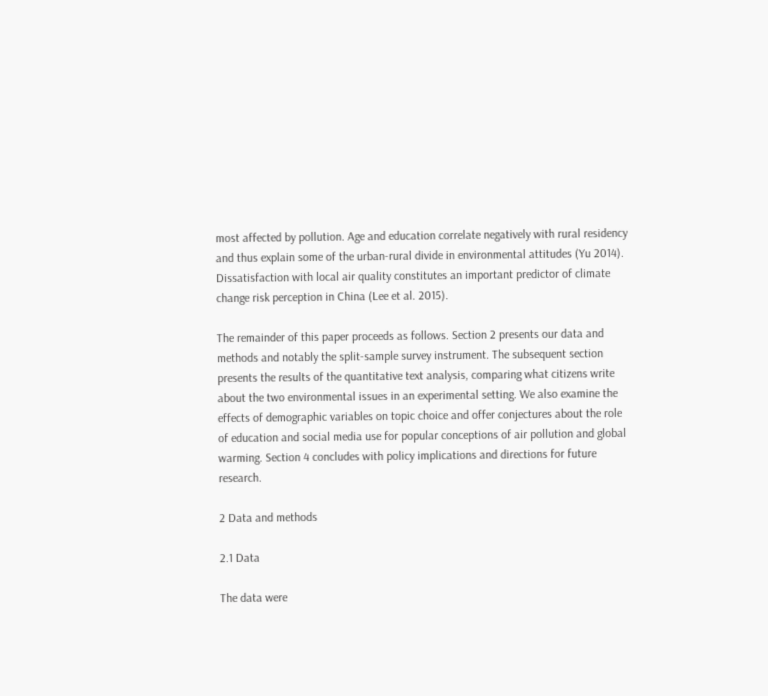most affected by pollution. Age and education correlate negatively with rural residency and thus explain some of the urban-rural divide in environmental attitudes (Yu 2014). Dissatisfaction with local air quality constitutes an important predictor of climate change risk perception in China (Lee et al. 2015).

The remainder of this paper proceeds as follows. Section 2 presents our data and methods and notably the split-sample survey instrument. The subsequent section presents the results of the quantitative text analysis, comparing what citizens write about the two environmental issues in an experimental setting. We also examine the effects of demographic variables on topic choice and offer conjectures about the role of education and social media use for popular conceptions of air pollution and global warming. Section 4 concludes with policy implications and directions for future research.

2 Data and methods

2.1 Data

The data were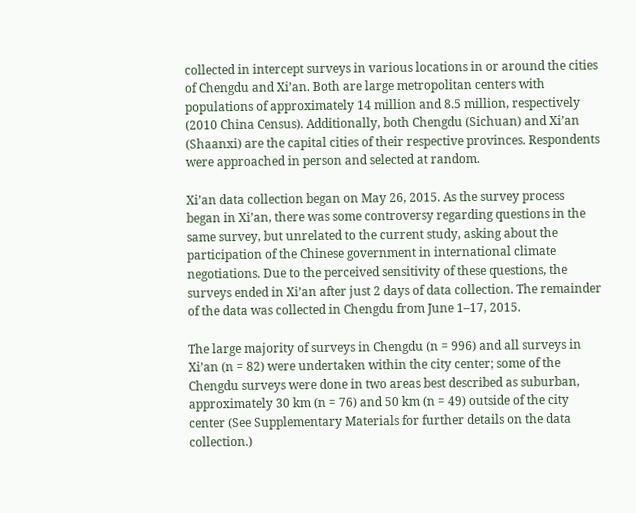collected in intercept surveys in various locations in or around the cities of Chengdu and Xi’an. Both are large metropolitan centers with populations of approximately 14 million and 8.5 million, respectively (2010 China Census). Additionally, both Chengdu (Sichuan) and Xi’an (Shaanxi) are the capital cities of their respective provinces. Respondents were approached in person and selected at random.

Xi’an data collection began on May 26, 2015. As the survey process began in Xi’an, there was some controversy regarding questions in the same survey, but unrelated to the current study, asking about the participation of the Chinese government in international climate negotiations. Due to the perceived sensitivity of these questions, the surveys ended in Xi’an after just 2 days of data collection. The remainder of the data was collected in Chengdu from June 1–17, 2015.

The large majority of surveys in Chengdu (n = 996) and all surveys in Xi’an (n = 82) were undertaken within the city center; some of the Chengdu surveys were done in two areas best described as suburban, approximately 30 km (n = 76) and 50 km (n = 49) outside of the city center (See Supplementary Materials for further details on the data collection.)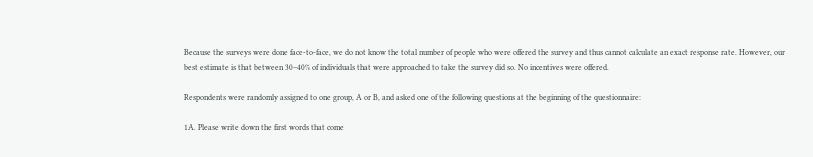Because the surveys were done face-to-face, we do not know the total number of people who were offered the survey and thus cannot calculate an exact response rate. However, our best estimate is that between 30–40% of individuals that were approached to take the survey did so. No incentives were offered.

Respondents were randomly assigned to one group, A or B, and asked one of the following questions at the beginning of the questionnaire:

1A. Please write down the first words that come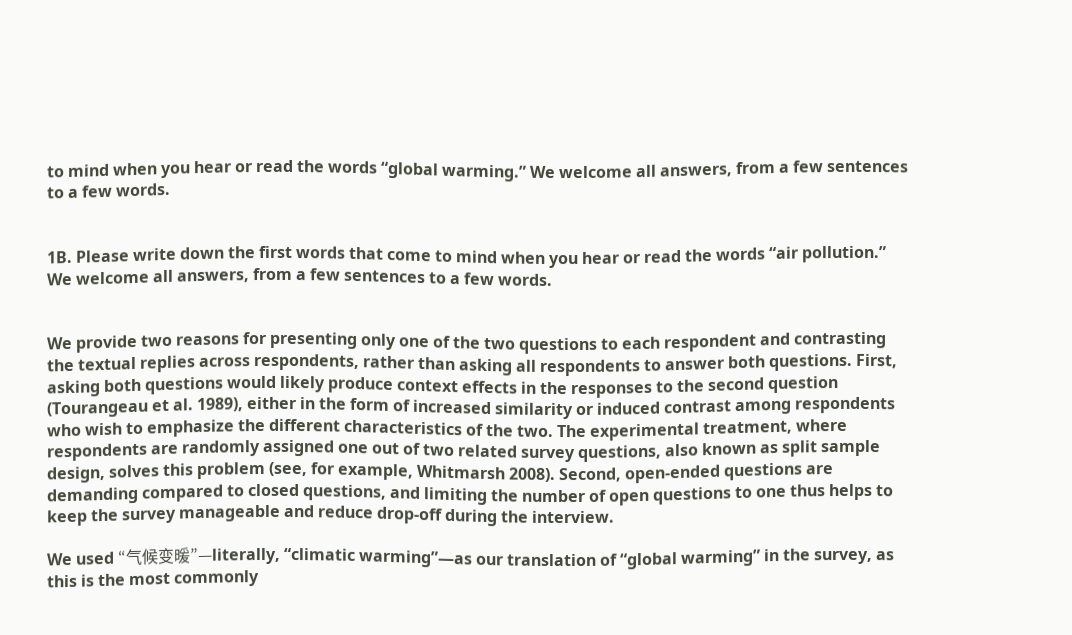to mind when you hear or read the words “global warming.” We welcome all answers, from a few sentences to a few words.


1B. Please write down the first words that come to mind when you hear or read the words “air pollution.” We welcome all answers, from a few sentences to a few words.


We provide two reasons for presenting only one of the two questions to each respondent and contrasting the textual replies across respondents, rather than asking all respondents to answer both questions. First, asking both questions would likely produce context effects in the responses to the second question (Tourangeau et al. 1989), either in the form of increased similarity or induced contrast among respondents who wish to emphasize the different characteristics of the two. The experimental treatment, where respondents are randomly assigned one out of two related survey questions, also known as split sample design, solves this problem (see, for example, Whitmarsh 2008). Second, open-ended questions are demanding compared to closed questions, and limiting the number of open questions to one thus helps to keep the survey manageable and reduce drop-off during the interview.

We used “气候变暖”—literally, “climatic warming”—as our translation of “global warming” in the survey, as this is the most commonly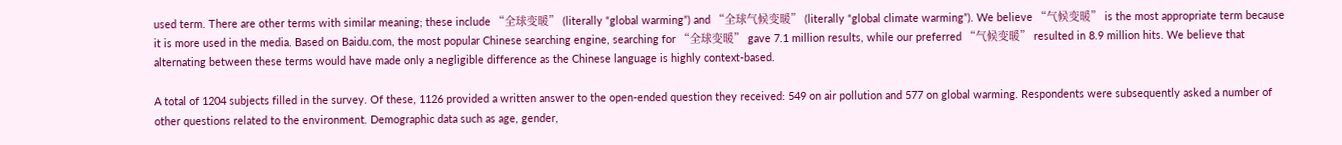used term. There are other terms with similar meaning; these include “全球变暖” (literally “global warming”) and “全球气候变暖” (literally “global climate warming”). We believe “气候变暖” is the most appropriate term because it is more used in the media. Based on Baidu.com, the most popular Chinese searching engine, searching for “全球变暖” gave 7.1 million results, while our preferred “气候变暖” resulted in 8.9 million hits. We believe that alternating between these terms would have made only a negligible difference as the Chinese language is highly context-based.

A total of 1204 subjects filled in the survey. Of these, 1126 provided a written answer to the open-ended question they received: 549 on air pollution and 577 on global warming. Respondents were subsequently asked a number of other questions related to the environment. Demographic data such as age, gender,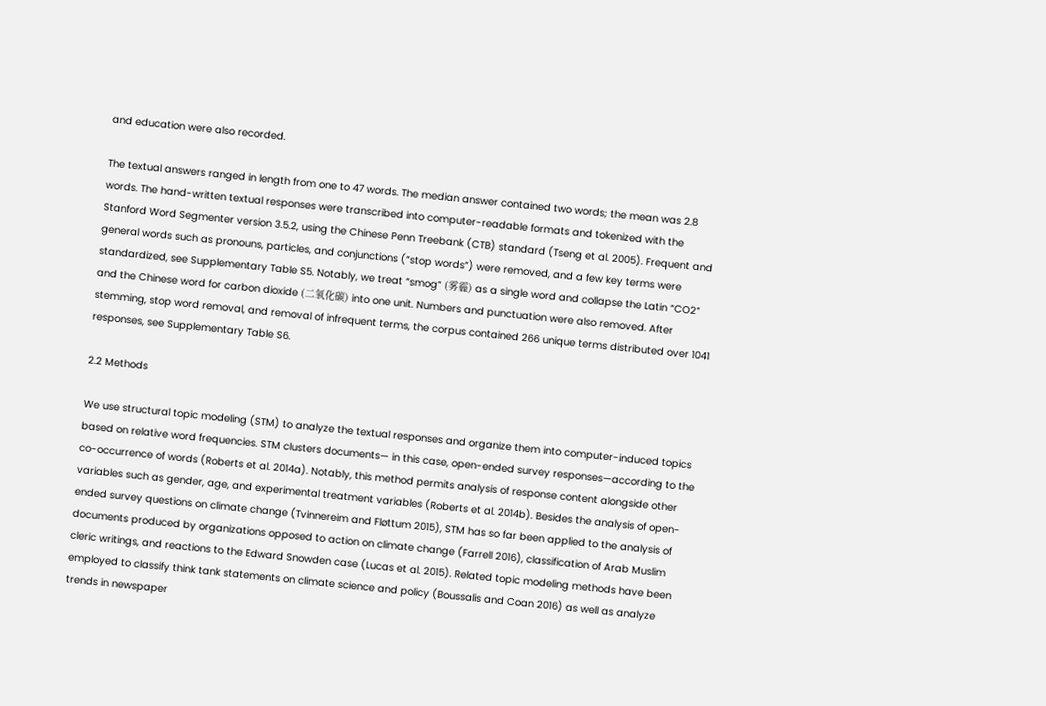and education were also recorded.

The textual answers ranged in length from one to 47 words. The median answer contained two words; the mean was 2.8 words. The hand-written textual responses were transcribed into computer-readable formats and tokenized with the Stanford Word Segmenter version 3.5.2, using the Chinese Penn Treebank (CTB) standard (Tseng et al. 2005). Frequent and general words such as pronouns, particles, and conjunctions (“stop words”) were removed, and a few key terms were standardized, see Supplementary Table S5. Notably, we treat “smog” (雾霾) as a single word and collapse the Latin “CO2” and the Chinese word for carbon dioxide (二氧化碳) into one unit. Numbers and punctuation were also removed. After stemming, stop word removal, and removal of infrequent terms, the corpus contained 266 unique terms distributed over 1041 responses, see Supplementary Table S6.

2.2 Methods

We use structural topic modeling (STM) to analyze the textual responses and organize them into computer-induced topics based on relative word frequencies. STM clusters documents— in this case, open-ended survey responses—according to the co-occurrence of words (Roberts et al. 2014a). Notably, this method permits analysis of response content alongside other variables such as gender, age, and experimental treatment variables (Roberts et al. 2014b). Besides the analysis of open-ended survey questions on climate change (Tvinnereim and Fløttum 2015), STM has so far been applied to the analysis of documents produced by organizations opposed to action on climate change (Farrell 2016), classification of Arab Muslim cleric writings, and reactions to the Edward Snowden case (Lucas et al. 2015). Related topic modeling methods have been employed to classify think tank statements on climate science and policy (Boussalis and Coan 2016) as well as analyze trends in newspaper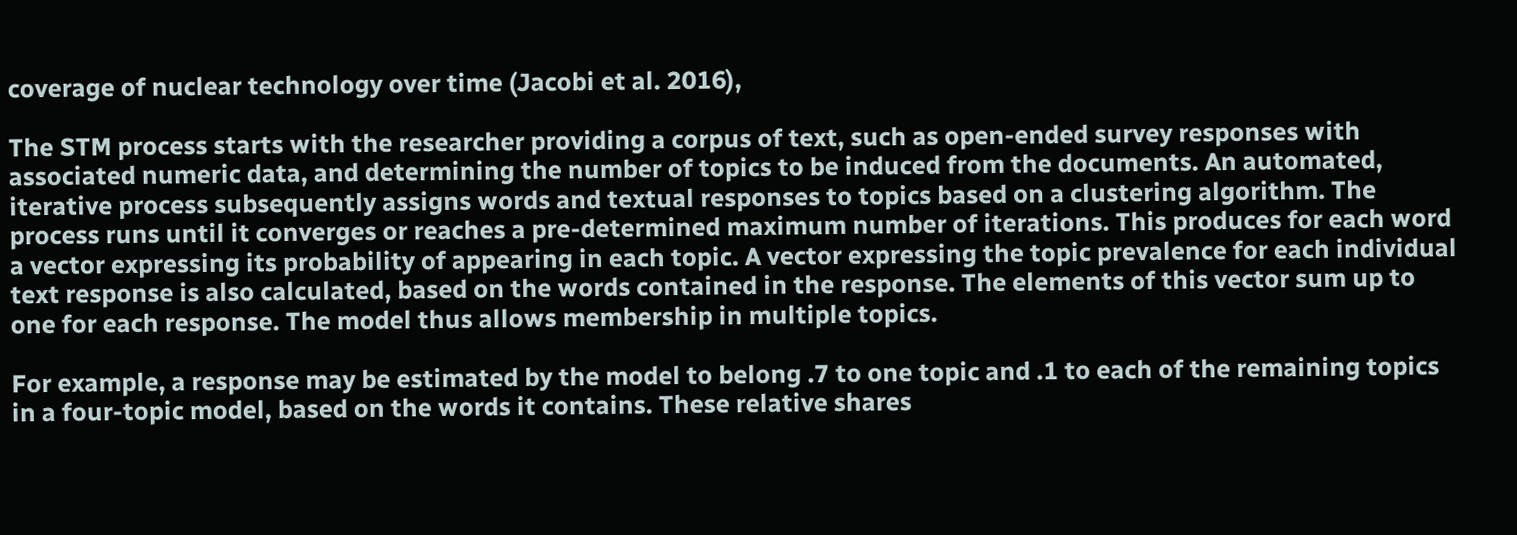coverage of nuclear technology over time (Jacobi et al. 2016),

The STM process starts with the researcher providing a corpus of text, such as open-ended survey responses with associated numeric data, and determining the number of topics to be induced from the documents. An automated, iterative process subsequently assigns words and textual responses to topics based on a clustering algorithm. The process runs until it converges or reaches a pre-determined maximum number of iterations. This produces for each word a vector expressing its probability of appearing in each topic. A vector expressing the topic prevalence for each individual text response is also calculated, based on the words contained in the response. The elements of this vector sum up to one for each response. The model thus allows membership in multiple topics.

For example, a response may be estimated by the model to belong .7 to one topic and .1 to each of the remaining topics in a four-topic model, based on the words it contains. These relative shares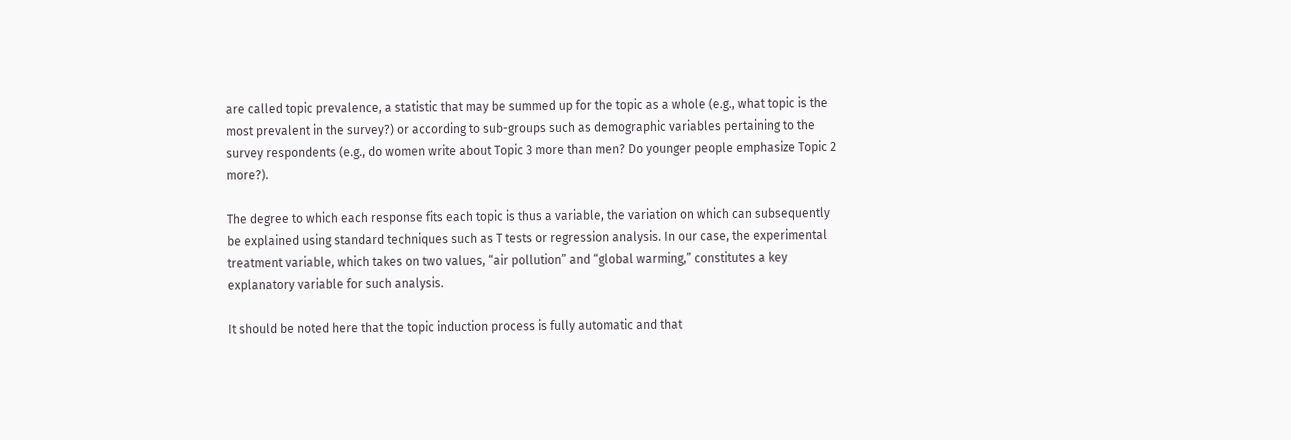are called topic prevalence, a statistic that may be summed up for the topic as a whole (e.g., what topic is the most prevalent in the survey?) or according to sub-groups such as demographic variables pertaining to the survey respondents (e.g., do women write about Topic 3 more than men? Do younger people emphasize Topic 2 more?).

The degree to which each response fits each topic is thus a variable, the variation on which can subsequently be explained using standard techniques such as T tests or regression analysis. In our case, the experimental treatment variable, which takes on two values, “air pollution” and “global warming,” constitutes a key explanatory variable for such analysis.

It should be noted here that the topic induction process is fully automatic and that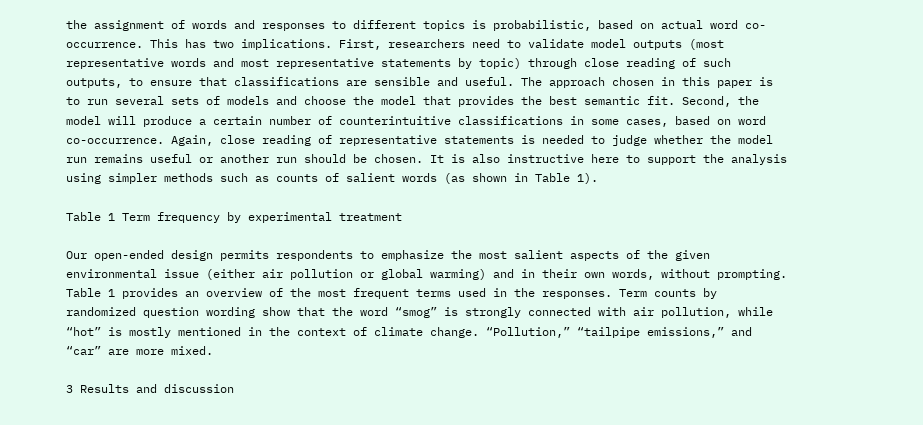the assignment of words and responses to different topics is probabilistic, based on actual word co-occurrence. This has two implications. First, researchers need to validate model outputs (most representative words and most representative statements by topic) through close reading of such outputs, to ensure that classifications are sensible and useful. The approach chosen in this paper is to run several sets of models and choose the model that provides the best semantic fit. Second, the model will produce a certain number of counterintuitive classifications in some cases, based on word co-occurrence. Again, close reading of representative statements is needed to judge whether the model run remains useful or another run should be chosen. It is also instructive here to support the analysis using simpler methods such as counts of salient words (as shown in Table 1).

Table 1 Term frequency by experimental treatment

Our open-ended design permits respondents to emphasize the most salient aspects of the given environmental issue (either air pollution or global warming) and in their own words, without prompting. Table 1 provides an overview of the most frequent terms used in the responses. Term counts by randomized question wording show that the word “smog” is strongly connected with air pollution, while “hot” is mostly mentioned in the context of climate change. “Pollution,” “tailpipe emissions,” and “car” are more mixed.

3 Results and discussion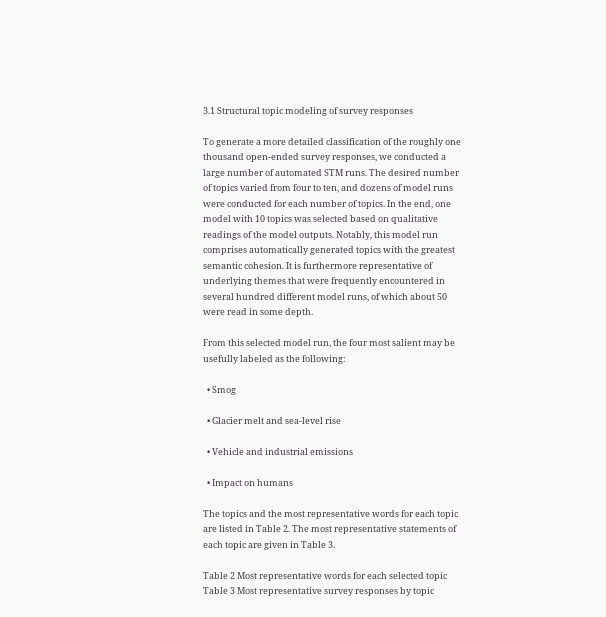3.1 Structural topic modeling of survey responses

To generate a more detailed classification of the roughly one thousand open-ended survey responses, we conducted a large number of automated STM runs. The desired number of topics varied from four to ten, and dozens of model runs were conducted for each number of topics. In the end, one model with 10 topics was selected based on qualitative readings of the model outputs. Notably, this model run comprises automatically generated topics with the greatest semantic cohesion. It is furthermore representative of underlying themes that were frequently encountered in several hundred different model runs, of which about 50 were read in some depth.

From this selected model run, the four most salient may be usefully labeled as the following:

  • Smog

  • Glacier melt and sea-level rise

  • Vehicle and industrial emissions

  • Impact on humans

The topics and the most representative words for each topic are listed in Table 2. The most representative statements of each topic are given in Table 3.

Table 2 Most representative words for each selected topic
Table 3 Most representative survey responses by topic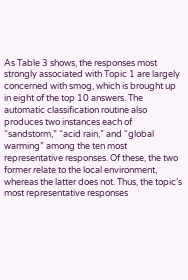As Table 3 shows, the responses most strongly associated with Topic 1 are largely concerned with smog, which is brought up in eight of the top 10 answers. The automatic classification routine also produces two instances each of “sandstorm,” “acid rain,” and “global warming” among the ten most representative responses. Of these, the two former relate to the local environment, whereas the latter does not. Thus, the topic’s most representative responses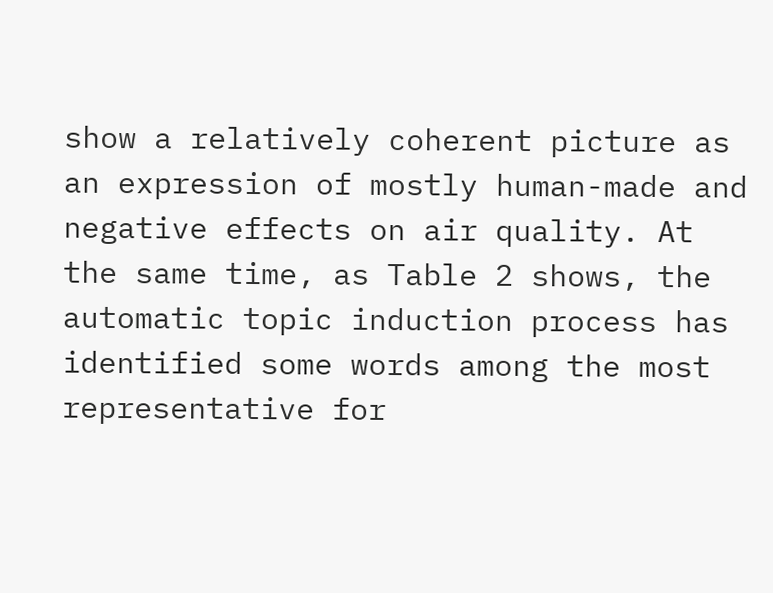show a relatively coherent picture as an expression of mostly human-made and negative effects on air quality. At the same time, as Table 2 shows, the automatic topic induction process has identified some words among the most representative for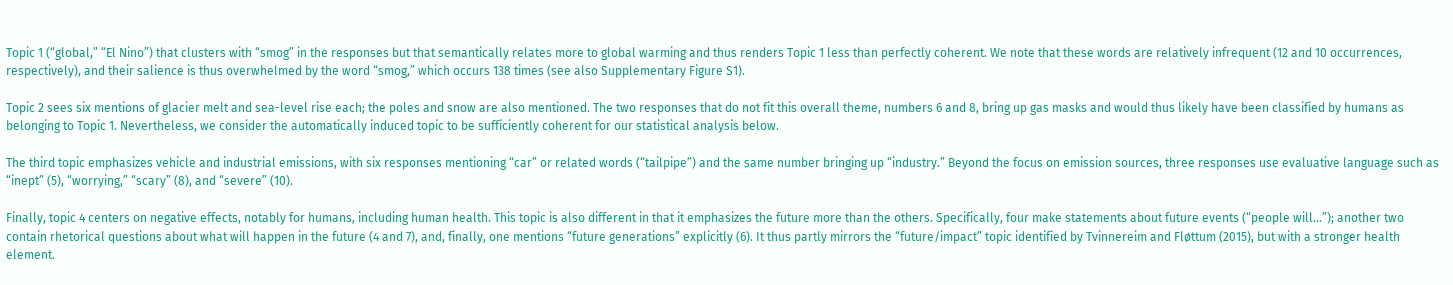Topic 1 (“global,” “El Nino”) that clusters with “smog” in the responses but that semantically relates more to global warming and thus renders Topic 1 less than perfectly coherent. We note that these words are relatively infrequent (12 and 10 occurrences, respectively), and their salience is thus overwhelmed by the word “smog,” which occurs 138 times (see also Supplementary Figure S1).

Topic 2 sees six mentions of glacier melt and sea-level rise each; the poles and snow are also mentioned. The two responses that do not fit this overall theme, numbers 6 and 8, bring up gas masks and would thus likely have been classified by humans as belonging to Topic 1. Nevertheless, we consider the automatically induced topic to be sufficiently coherent for our statistical analysis below.

The third topic emphasizes vehicle and industrial emissions, with six responses mentioning “car” or related words (“tailpipe”) and the same number bringing up “industry.” Beyond the focus on emission sources, three responses use evaluative language such as “inept” (5), “worrying,” “scary” (8), and “severe” (10).

Finally, topic 4 centers on negative effects, notably for humans, including human health. This topic is also different in that it emphasizes the future more than the others. Specifically, four make statements about future events (“people will…”); another two contain rhetorical questions about what will happen in the future (4 and 7), and, finally, one mentions “future generations” explicitly (6). It thus partly mirrors the “future/impact” topic identified by Tvinnereim and Fløttum (2015), but with a stronger health element.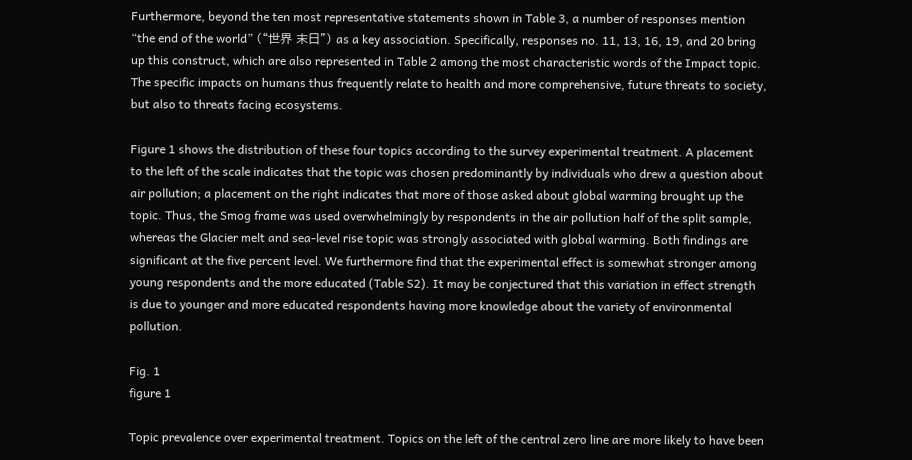Furthermore, beyond the ten most representative statements shown in Table 3, a number of responses mention “the end of the world” (“世界 末日”) as a key association. Specifically, responses no. 11, 13, 16, 19, and 20 bring up this construct, which are also represented in Table 2 among the most characteristic words of the Impact topic. The specific impacts on humans thus frequently relate to health and more comprehensive, future threats to society, but also to threats facing ecosystems.

Figure 1 shows the distribution of these four topics according to the survey experimental treatment. A placement to the left of the scale indicates that the topic was chosen predominantly by individuals who drew a question about air pollution; a placement on the right indicates that more of those asked about global warming brought up the topic. Thus, the Smog frame was used overwhelmingly by respondents in the air pollution half of the split sample, whereas the Glacier melt and sea-level rise topic was strongly associated with global warming. Both findings are significant at the five percent level. We furthermore find that the experimental effect is somewhat stronger among young respondents and the more educated (Table S2). It may be conjectured that this variation in effect strength is due to younger and more educated respondents having more knowledge about the variety of environmental pollution.

Fig. 1
figure 1

Topic prevalence over experimental treatment. Topics on the left of the central zero line are more likely to have been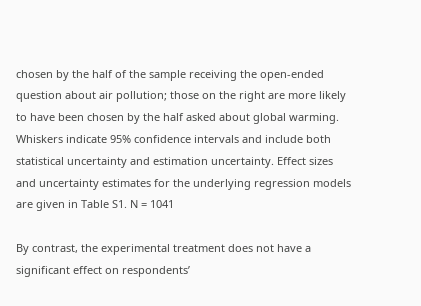chosen by the half of the sample receiving the open-ended question about air pollution; those on the right are more likely to have been chosen by the half asked about global warming. Whiskers indicate 95% confidence intervals and include both statistical uncertainty and estimation uncertainty. Effect sizes and uncertainty estimates for the underlying regression models are given in Table S1. N = 1041

By contrast, the experimental treatment does not have a significant effect on respondents’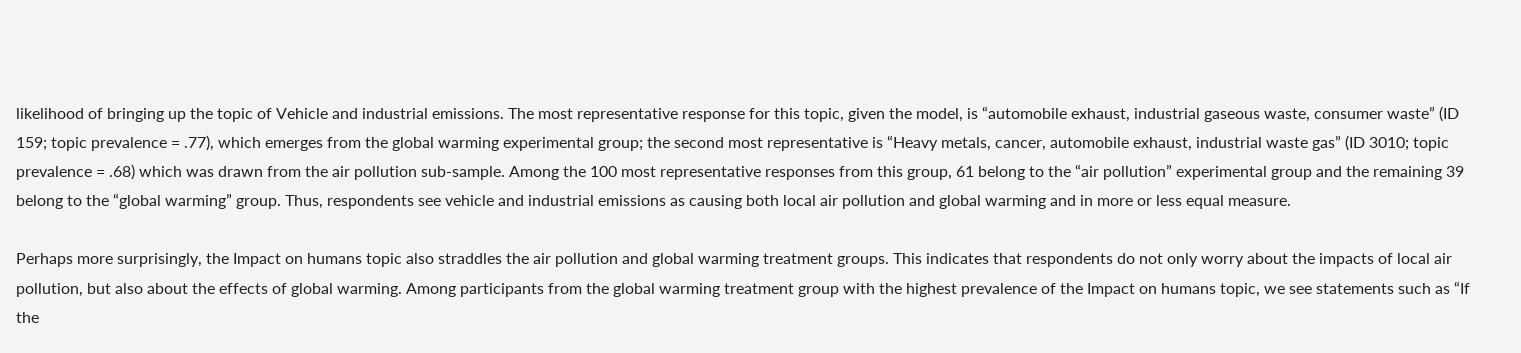likelihood of bringing up the topic of Vehicle and industrial emissions. The most representative response for this topic, given the model, is “automobile exhaust, industrial gaseous waste, consumer waste” (ID 159; topic prevalence = .77), which emerges from the global warming experimental group; the second most representative is “Heavy metals, cancer, automobile exhaust, industrial waste gas” (ID 3010; topic prevalence = .68) which was drawn from the air pollution sub-sample. Among the 100 most representative responses from this group, 61 belong to the “air pollution” experimental group and the remaining 39 belong to the “global warming” group. Thus, respondents see vehicle and industrial emissions as causing both local air pollution and global warming and in more or less equal measure.

Perhaps more surprisingly, the Impact on humans topic also straddles the air pollution and global warming treatment groups. This indicates that respondents do not only worry about the impacts of local air pollution, but also about the effects of global warming. Among participants from the global warming treatment group with the highest prevalence of the Impact on humans topic, we see statements such as “If the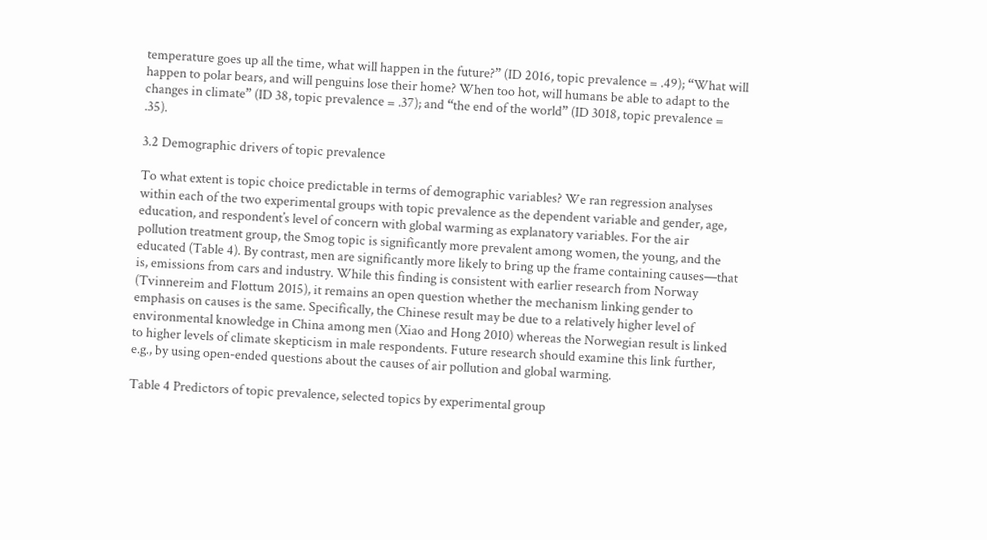temperature goes up all the time, what will happen in the future?” (ID 2016, topic prevalence = .49); “What will happen to polar bears, and will penguins lose their home? When too hot, will humans be able to adapt to the changes in climate” (ID 38, topic prevalence = .37); and “the end of the world” (ID 3018, topic prevalence = .35).

3.2 Demographic drivers of topic prevalence

To what extent is topic choice predictable in terms of demographic variables? We ran regression analyses within each of the two experimental groups with topic prevalence as the dependent variable and gender, age, education, and respondent’s level of concern with global warming as explanatory variables. For the air pollution treatment group, the Smog topic is significantly more prevalent among women, the young, and the educated (Table 4). By contrast, men are significantly more likely to bring up the frame containing causes—that is, emissions from cars and industry. While this finding is consistent with earlier research from Norway (Tvinnereim and Fløttum 2015), it remains an open question whether the mechanism linking gender to emphasis on causes is the same. Specifically, the Chinese result may be due to a relatively higher level of environmental knowledge in China among men (Xiao and Hong 2010) whereas the Norwegian result is linked to higher levels of climate skepticism in male respondents. Future research should examine this link further, e.g., by using open-ended questions about the causes of air pollution and global warming.

Table 4 Predictors of topic prevalence, selected topics by experimental group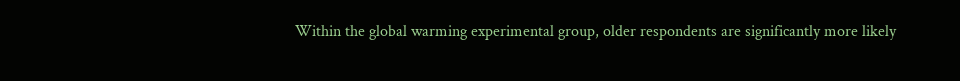Within the global warming experimental group, older respondents are significantly more likely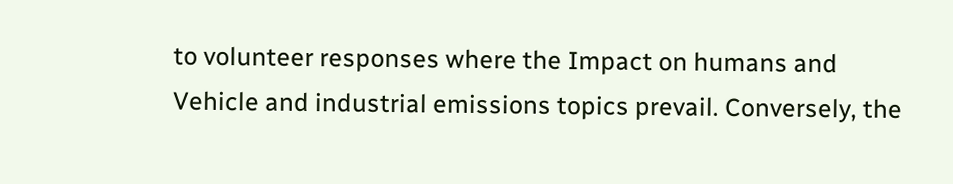to volunteer responses where the Impact on humans and Vehicle and industrial emissions topics prevail. Conversely, the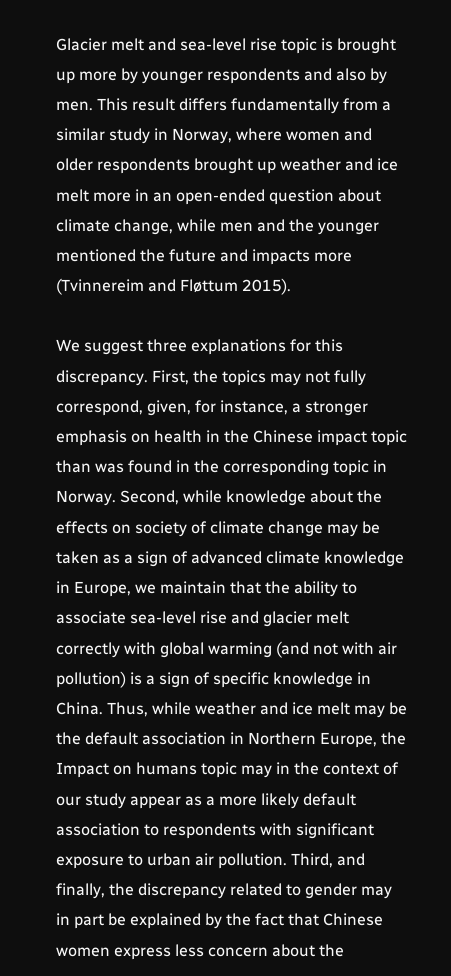Glacier melt and sea-level rise topic is brought up more by younger respondents and also by men. This result differs fundamentally from a similar study in Norway, where women and older respondents brought up weather and ice melt more in an open-ended question about climate change, while men and the younger mentioned the future and impacts more (Tvinnereim and Fløttum 2015).

We suggest three explanations for this discrepancy. First, the topics may not fully correspond, given, for instance, a stronger emphasis on health in the Chinese impact topic than was found in the corresponding topic in Norway. Second, while knowledge about the effects on society of climate change may be taken as a sign of advanced climate knowledge in Europe, we maintain that the ability to associate sea-level rise and glacier melt correctly with global warming (and not with air pollution) is a sign of specific knowledge in China. Thus, while weather and ice melt may be the default association in Northern Europe, the Impact on humans topic may in the context of our study appear as a more likely default association to respondents with significant exposure to urban air pollution. Third, and finally, the discrepancy related to gender may in part be explained by the fact that Chinese women express less concern about the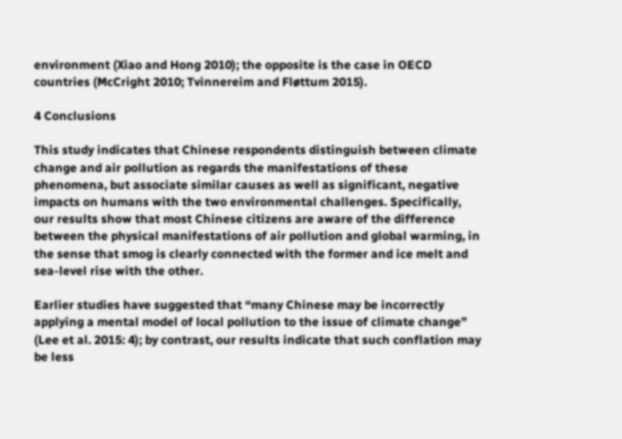environment (Xiao and Hong 2010); the opposite is the case in OECD countries (McCright 2010; Tvinnereim and Fløttum 2015).

4 Conclusions

This study indicates that Chinese respondents distinguish between climate change and air pollution as regards the manifestations of these phenomena, but associate similar causes as well as significant, negative impacts on humans with the two environmental challenges. Specifically, our results show that most Chinese citizens are aware of the difference between the physical manifestations of air pollution and global warming, in the sense that smog is clearly connected with the former and ice melt and sea-level rise with the other.

Earlier studies have suggested that “many Chinese may be incorrectly applying a mental model of local pollution to the issue of climate change” (Lee et al. 2015: 4); by contrast, our results indicate that such conflation may be less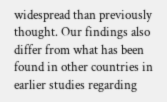widespread than previously thought. Our findings also differ from what has been found in other countries in earlier studies regarding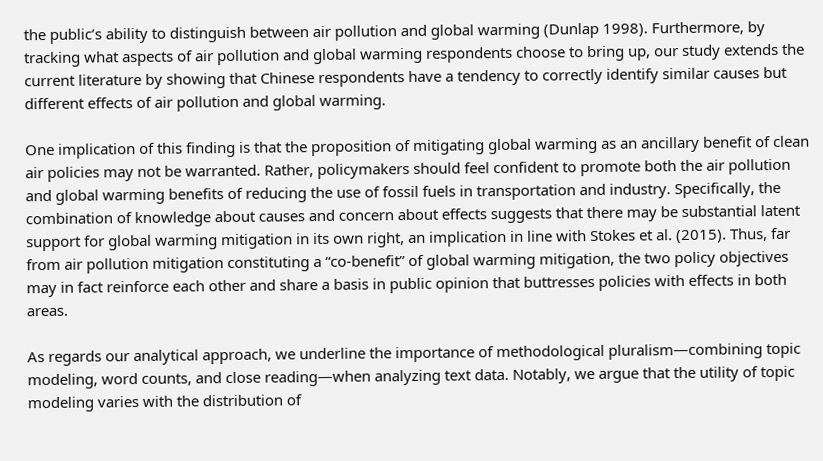the public’s ability to distinguish between air pollution and global warming (Dunlap 1998). Furthermore, by tracking what aspects of air pollution and global warming respondents choose to bring up, our study extends the current literature by showing that Chinese respondents have a tendency to correctly identify similar causes but different effects of air pollution and global warming.

One implication of this finding is that the proposition of mitigating global warming as an ancillary benefit of clean air policies may not be warranted. Rather, policymakers should feel confident to promote both the air pollution and global warming benefits of reducing the use of fossil fuels in transportation and industry. Specifically, the combination of knowledge about causes and concern about effects suggests that there may be substantial latent support for global warming mitigation in its own right, an implication in line with Stokes et al. (2015). Thus, far from air pollution mitigation constituting a “co-benefit” of global warming mitigation, the two policy objectives may in fact reinforce each other and share a basis in public opinion that buttresses policies with effects in both areas.

As regards our analytical approach, we underline the importance of methodological pluralism—combining topic modeling, word counts, and close reading—when analyzing text data. Notably, we argue that the utility of topic modeling varies with the distribution of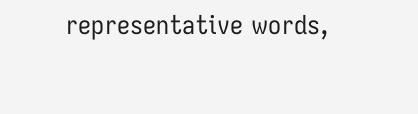representative words,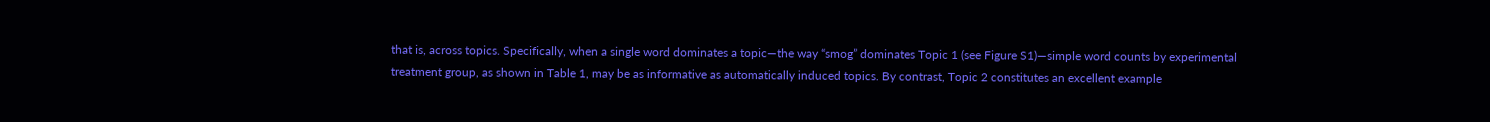that is, across topics. Specifically, when a single word dominates a topic—the way “smog” dominates Topic 1 (see Figure S1)—simple word counts by experimental treatment group, as shown in Table 1, may be as informative as automatically induced topics. By contrast, Topic 2 constitutes an excellent example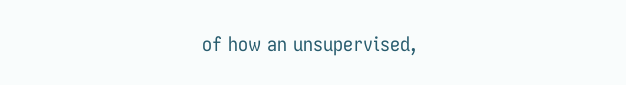of how an unsupervised,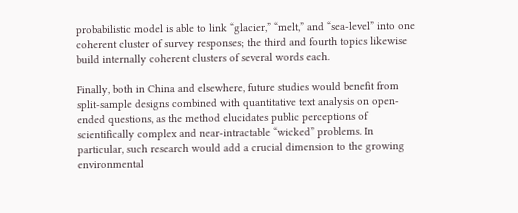probabilistic model is able to link “glacier,” “melt,” and “sea-level” into one coherent cluster of survey responses; the third and fourth topics likewise build internally coherent clusters of several words each.

Finally, both in China and elsewhere, future studies would benefit from split-sample designs combined with quantitative text analysis on open-ended questions, as the method elucidates public perceptions of scientifically complex and near-intractable “wicked” problems. In particular, such research would add a crucial dimension to the growing environmental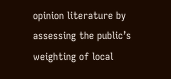opinion literature by assessing the public’s weighting of local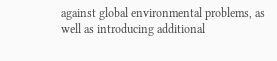against global environmental problems, as well as introducing additional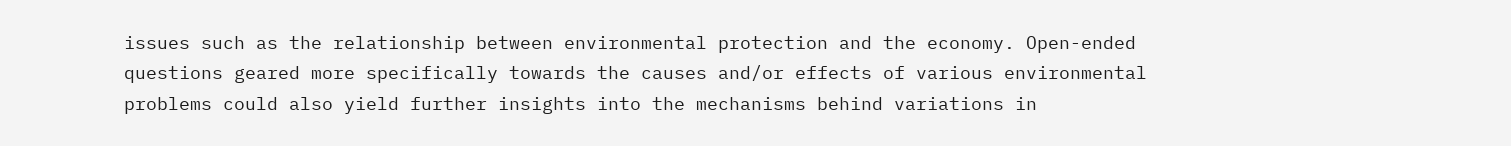issues such as the relationship between environmental protection and the economy. Open-ended questions geared more specifically towards the causes and/or effects of various environmental problems could also yield further insights into the mechanisms behind variations in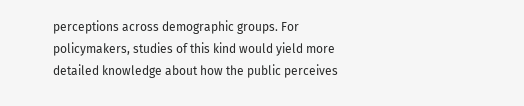perceptions across demographic groups. For policymakers, studies of this kind would yield more detailed knowledge about how the public perceives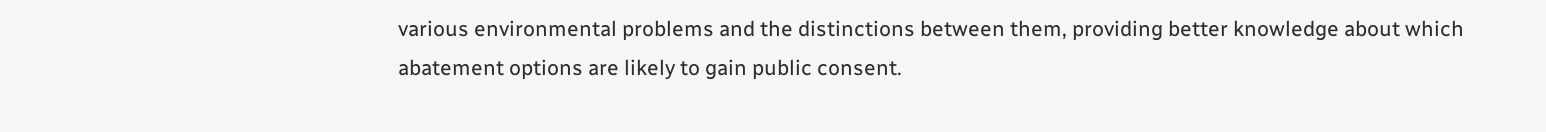various environmental problems and the distinctions between them, providing better knowledge about which abatement options are likely to gain public consent.